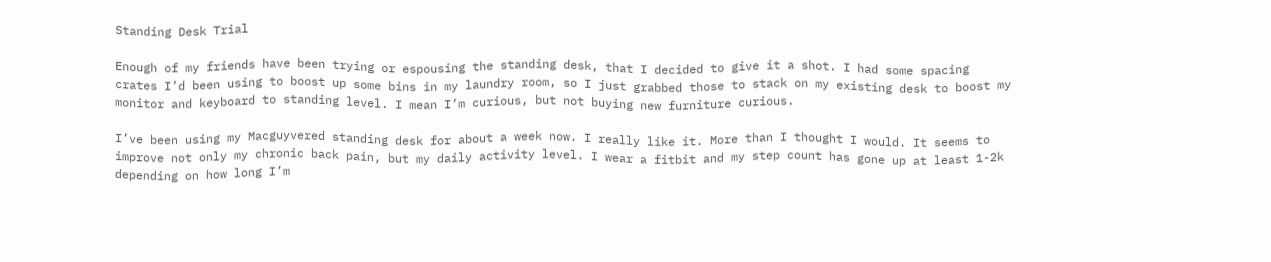Standing Desk Trial

Enough of my friends have been trying or espousing the standing desk, that I decided to give it a shot. I had some spacing crates I’d been using to boost up some bins in my laundry room, so I just grabbed those to stack on my existing desk to boost my monitor and keyboard to standing level. I mean I’m curious, but not buying new furniture curious.

I’ve been using my Macguyvered standing desk for about a week now. I really like it. More than I thought I would. It seems to improve not only my chronic back pain, but my daily activity level. I wear a fitbit and my step count has gone up at least 1-2k depending on how long I’m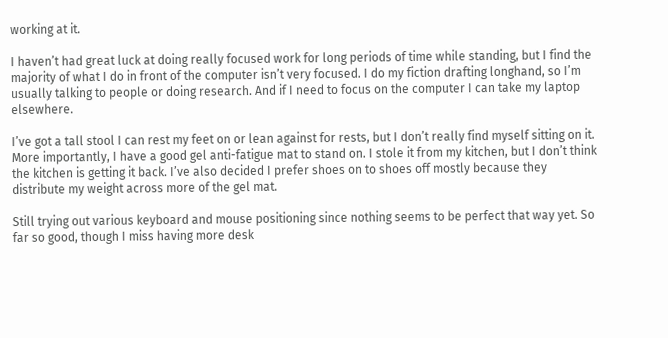working at it.

I haven’t had great luck at doing really focused work for long periods of time while standing, but I find the majority of what I do in front of the computer isn’t very focused. I do my fiction drafting longhand, so I’m usually talking to people or doing research. And if I need to focus on the computer I can take my laptop elsewhere.

I’ve got a tall stool I can rest my feet on or lean against for rests, but I don’t really find myself sitting on it. More importantly, I have a good gel anti-fatigue mat to stand on. I stole it from my kitchen, but I don’t think the kitchen is getting it back. I’ve also decided I prefer shoes on to shoes off mostly because they distribute my weight across more of the gel mat.

Still trying out various keyboard and mouse positioning since nothing seems to be perfect that way yet. So far so good, though I miss having more desk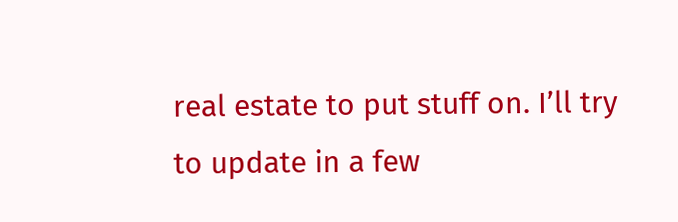real estate to put stuff on. I’ll try to update in a few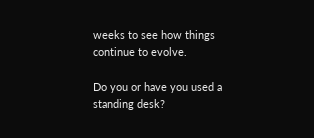weeks to see how things continue to evolve.

Do you or have you used a standing desk?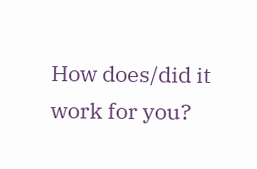How does/did it work for you?